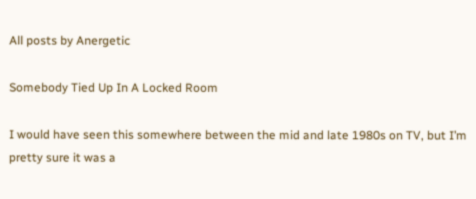All posts by Anergetic

Somebody Tied Up In A Locked Room

I would have seen this somewhere between the mid and late 1980s on TV, but I’m pretty sure it was a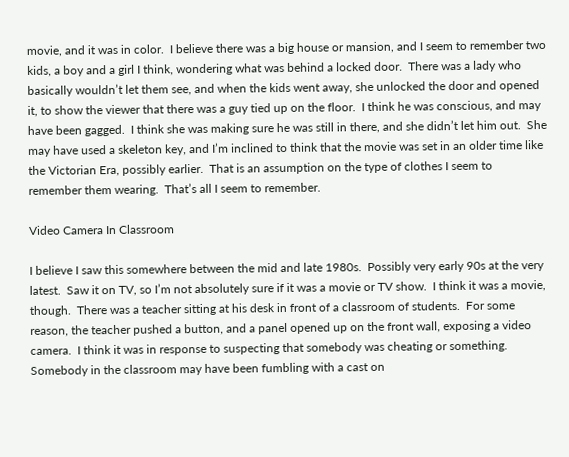movie, and it was in color.  I believe there was a big house or mansion, and I seem to remember two kids, a boy and a girl I think, wondering what was behind a locked door.  There was a lady who basically wouldn’t let them see, and when the kids went away, she unlocked the door and opened it, to show the viewer that there was a guy tied up on the floor.  I think he was conscious, and may have been gagged.  I think she was making sure he was still in there, and she didn’t let him out.  She may have used a skeleton key, and I’m inclined to think that the movie was set in an older time like the Victorian Era, possibly earlier.  That is an assumption on the type of clothes I seem to remember them wearing.  That’s all I seem to remember.

Video Camera In Classroom

I believe I saw this somewhere between the mid and late 1980s.  Possibly very early 90s at the very latest.  Saw it on TV, so I’m not absolutely sure if it was a movie or TV show.  I think it was a movie, though.  There was a teacher sitting at his desk in front of a classroom of students.  For some reason, the teacher pushed a button, and a panel opened up on the front wall, exposing a video camera.  I think it was in response to suspecting that somebody was cheating or something.  Somebody in the classroom may have been fumbling with a cast on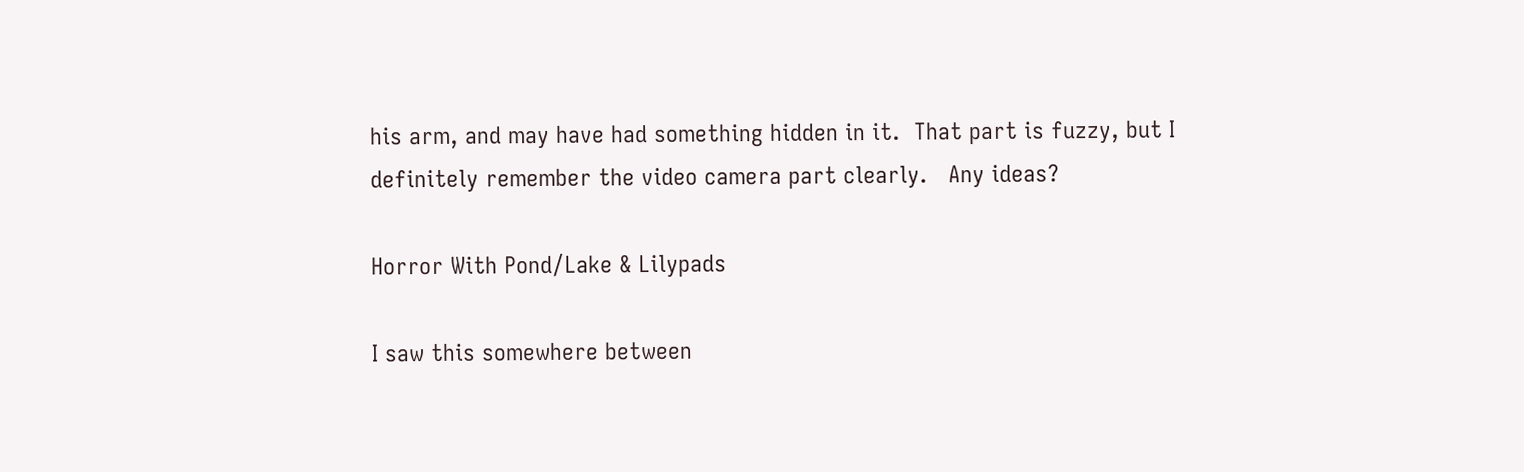his arm, and may have had something hidden in it.  That part is fuzzy, but I definitely remember the video camera part clearly.   Any ideas?

Horror With Pond/Lake & Lilypads

I saw this somewhere between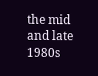the mid and late 1980s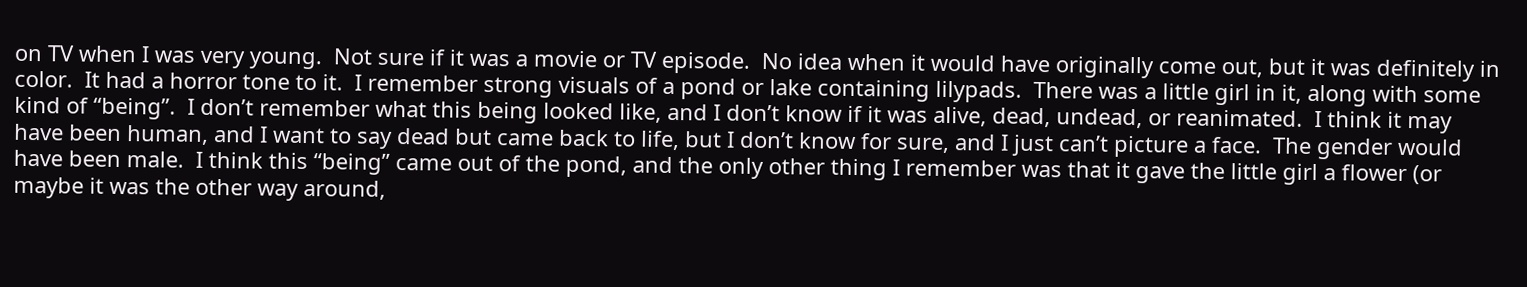on TV when I was very young.  Not sure if it was a movie or TV episode.  No idea when it would have originally come out, but it was definitely in color.  It had a horror tone to it.  I remember strong visuals of a pond or lake containing lilypads.  There was a little girl in it, along with some kind of “being”.  I don’t remember what this being looked like, and I don’t know if it was alive, dead, undead, or reanimated.  I think it may have been human, and I want to say dead but came back to life, but I don’t know for sure, and I just can’t picture a face.  The gender would have been male.  I think this “being” came out of the pond, and the only other thing I remember was that it gave the little girl a flower (or maybe it was the other way around,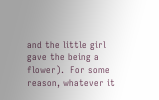and the little girl gave the being a flower).  For some reason, whatever it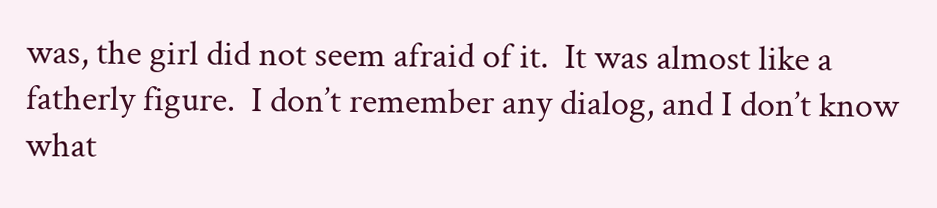was, the girl did not seem afraid of it.  It was almost like a fatherly figure.  I don’t remember any dialog, and I don’t know what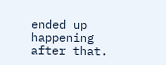ended up happening after that.